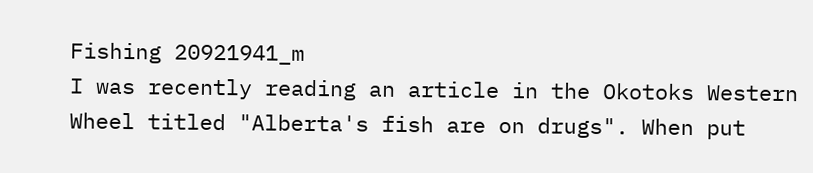Fishing 20921941_m
I was recently reading an article in the Okotoks Western Wheel titled "Alberta's fish are on drugs". When put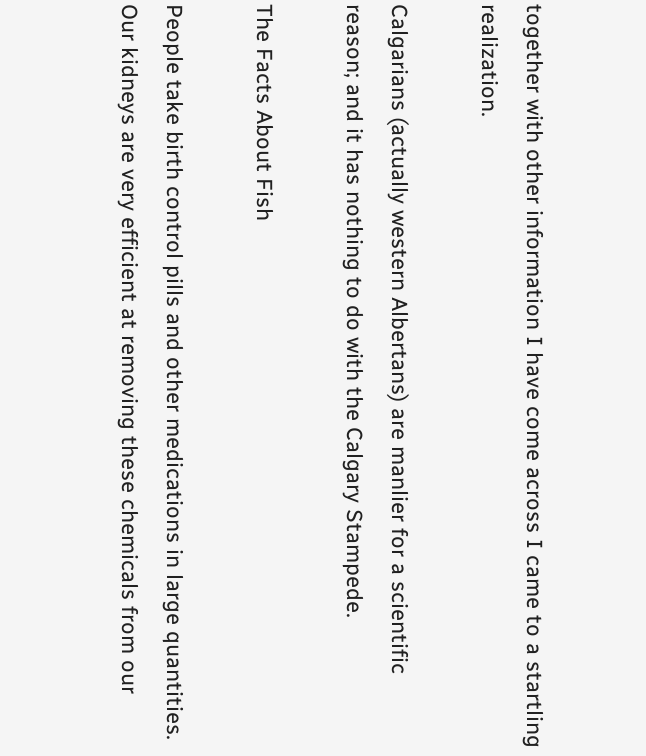together with other information I have come across I came to a startling realization.

Calgarians (actually western Albertans) are manlier for a scientific reason; and it has nothing to do with the Calgary Stampede.

The Facts About Fish

People take birth control pills and other medications in large quantities. Our kidneys are very efficient at removing these chemicals from our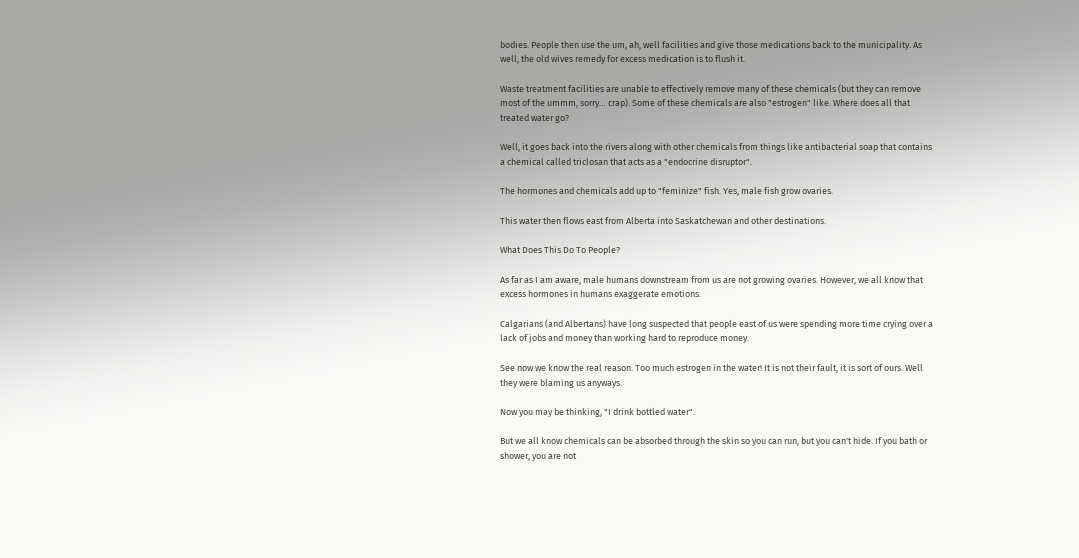bodies. People then use the um, ah, well facilities and give those medications back to the municipality. As well, the old wives remedy for excess medication is to flush it.

Waste treatment facilities are unable to effectively remove many of these chemicals (but they can remove most of the ummm, sorry… crap). Some of these chemicals are also "estrogen" like. Where does all that treated water go?

Well, it goes back into the rivers along with other chemicals from things like antibacterial soap that contains a chemical called triclosan that acts as a "endocrine disruptor".

The hormones and chemicals add up to "feminize" fish. Yes, male fish grow ovaries.

This water then flows east from Alberta into Saskatchewan and other destinations.

What Does This Do To People?

As far as I am aware, male humans downstream from us are not growing ovaries. However, we all know that excess hormones in humans exaggerate emotions.

Calgarians (and Albertans) have long suspected that people east of us were spending more time crying over a lack of jobs and money than working hard to reproduce money.

See now we know the real reason. Too much estrogen in the water! It is not their fault, it is sort of ours. Well they were blaming us anyways.

Now you may be thinking, "I drink bottled water".

But we all know chemicals can be absorbed through the skin so you can run, but you can't hide. If you bath or shower, you are not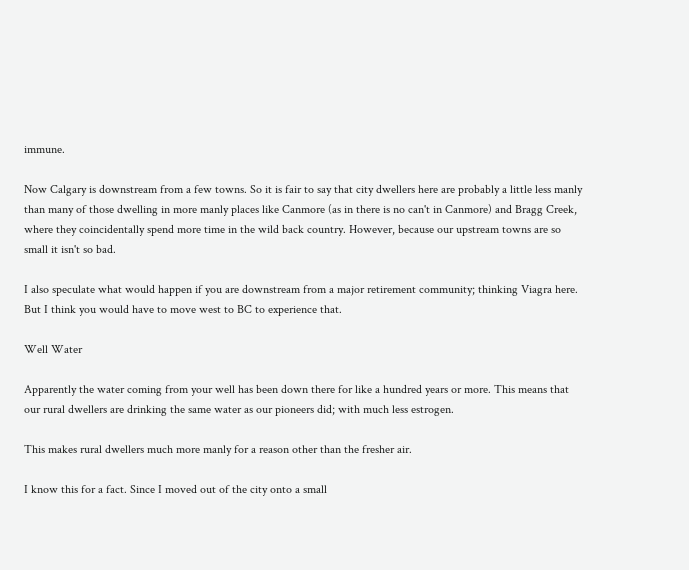immune.

Now Calgary is downstream from a few towns. So it is fair to say that city dwellers here are probably a little less manly than many of those dwelling in more manly places like Canmore (as in there is no can't in Canmore) and Bragg Creek, where they coincidentally spend more time in the wild back country. However, because our upstream towns are so small it isn't so bad.

I also speculate what would happen if you are downstream from a major retirement community; thinking Viagra here. But I think you would have to move west to BC to experience that.

Well Water

Apparently the water coming from your well has been down there for like a hundred years or more. This means that our rural dwellers are drinking the same water as our pioneers did; with much less estrogen.

This makes rural dwellers much more manly for a reason other than the fresher air.

I know this for a fact. Since I moved out of the city onto a small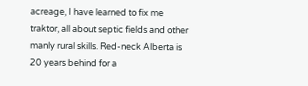acreage, I have learned to fix me traktor, all about septic fields and other manly rural skills. Red-neck Alberta is 20 years behind for a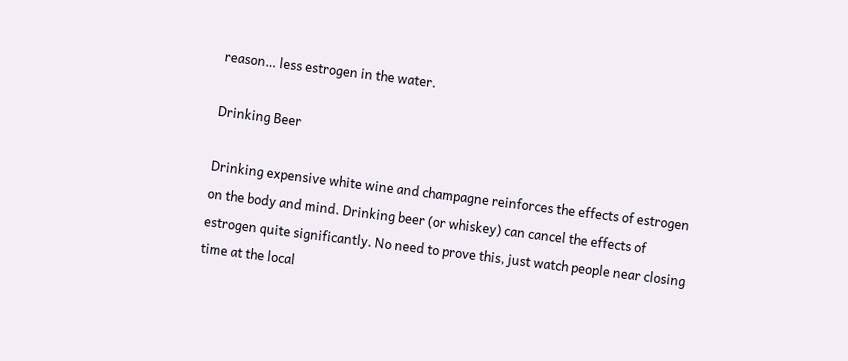reason… less estrogen in the water.

Drinking Beer

Drinking expensive white wine and champagne reinforces the effects of estrogen on the body and mind. Drinking beer (or whiskey) can cancel the effects of estrogen quite significantly. No need to prove this, just watch people near closing time at the local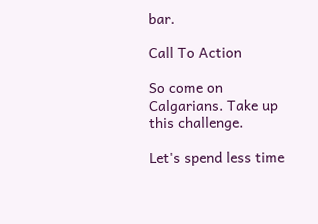bar.

Call To Action

So come on Calgarians. Take up this challenge.

Let's spend less time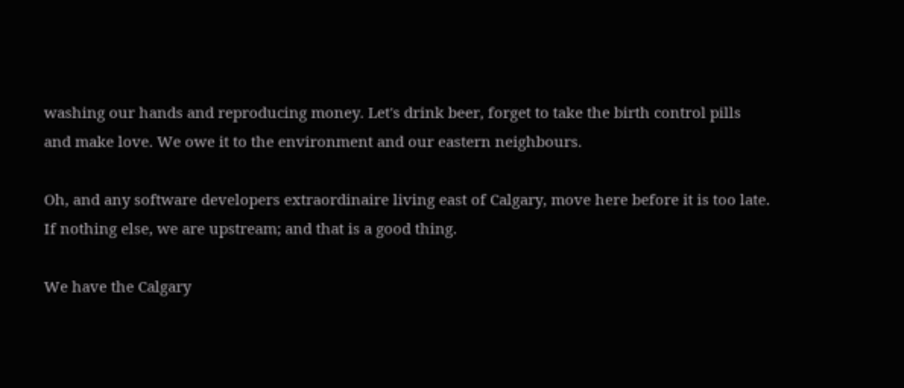washing our hands and reproducing money. Let's drink beer, forget to take the birth control pills and make love. We owe it to the environment and our eastern neighbours.

Oh, and any software developers extraordinaire living east of Calgary, move here before it is too late. If nothing else, we are upstream; and that is a good thing.

We have the Calgary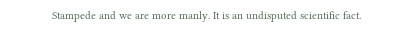Stampede and we are more manly. It is an undisputed scientific fact.